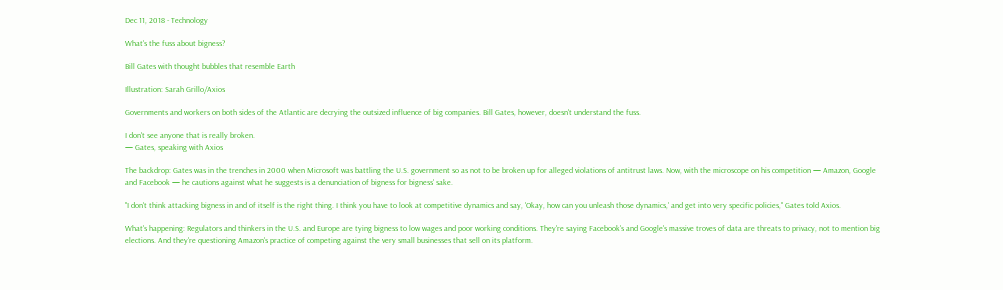Dec 11, 2018 - Technology

What's the fuss about bigness?

Bill Gates with thought bubbles that resemble Earth

Illustration: Sarah Grillo/Axios

Governments and workers on both sides of the Atlantic are decrying the outsized influence of big companies. Bill Gates, however, doesn't understand the fuss.

I don't see anyone that is really broken.
— Gates, speaking with Axios

The backdrop: Gates was in the trenches in 2000 when Microsoft was battling the U.S. government so as not to be broken up for alleged violations of antitrust laws. Now, with the microscope on his competition — Amazon, Google and Facebook — he cautions against what he suggests is a denunciation of bigness for bigness' sake.

"I don't think attacking bigness in and of itself is the right thing. I think you have to look at competitive dynamics and say, 'Okay, how can you unleash those dynamics,' and get into very specific policies," Gates told Axios.

What's happening: Regulators and thinkers in the U.S. and Europe are tying bigness to low wages and poor working conditions. They're saying Facebook's and Google's massive troves of data are threats to privacy, not to mention big elections. And they're questioning Amazon's practice of competing against the very small businesses that sell on its platform.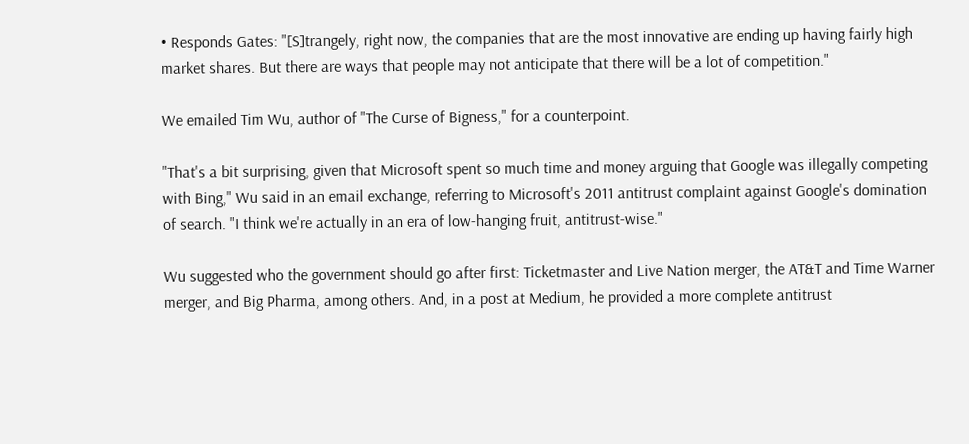• Responds Gates: "[S]trangely, right now, the companies that are the most innovative are ending up having fairly high market shares. But there are ways that people may not anticipate that there will be a lot of competition."

We emailed Tim Wu, author of "The Curse of Bigness," for a counterpoint.

"That's a bit surprising, given that Microsoft spent so much time and money arguing that Google was illegally competing with Bing," Wu said in an email exchange, referring to Microsoft's 2011 antitrust complaint against Google's domination of search. "I think we're actually in an era of low-hanging fruit, antitrust-wise."

Wu suggested who the government should go after first: Ticketmaster and Live Nation merger, the AT&T and Time Warner merger, and Big Pharma, among others. And, in a post at Medium, he provided a more complete antitrust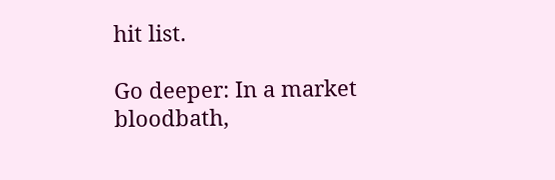hit list.

Go deeper: In a market bloodbath,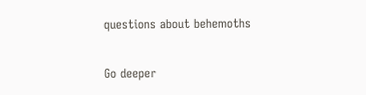questions about behemoths

Go deeper